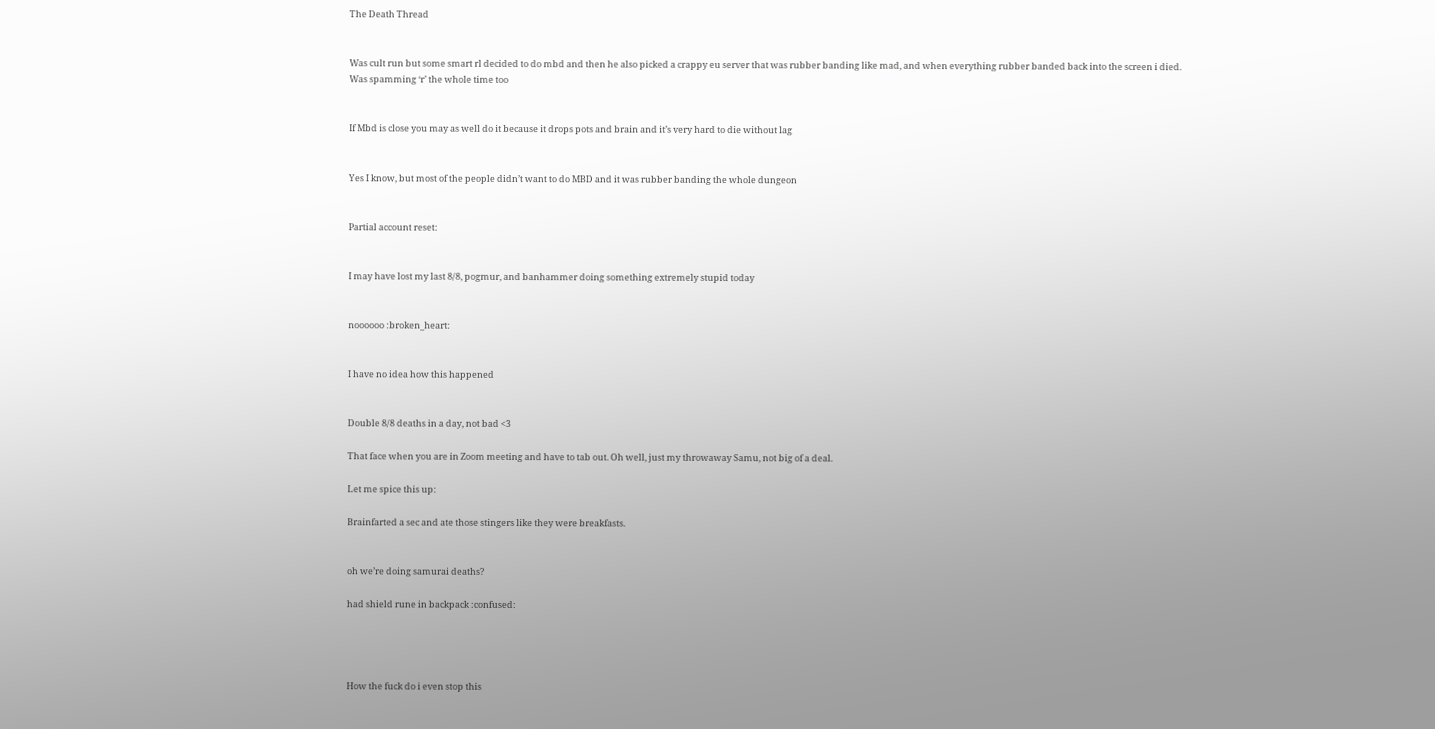The Death Thread


Was cult run but some smart rl decided to do mbd and then he also picked a crappy eu server that was rubber banding like mad, and when everything rubber banded back into the screen i died. Was spamming ‘r’ the whole time too


If Mbd is close you may as well do it because it drops pots and brain and it’s very hard to die without lag


Yes I know, but most of the people didn’t want to do MBD and it was rubber banding the whole dungeon


Partial account reset:


I may have lost my last 8/8, pogmur, and banhammer doing something extremely stupid today


noooooo :broken_heart:


I have no idea how this happened


Double 8/8 deaths in a day, not bad <3

That face when you are in Zoom meeting and have to tab out. Oh well, just my throwaway Samu, not big of a deal.

Let me spice this up:

Brainfarted a sec and ate those stingers like they were breakfasts.


oh we’re doing samurai deaths?

had shield rune in backpack :confused:




How the fuck do i even stop this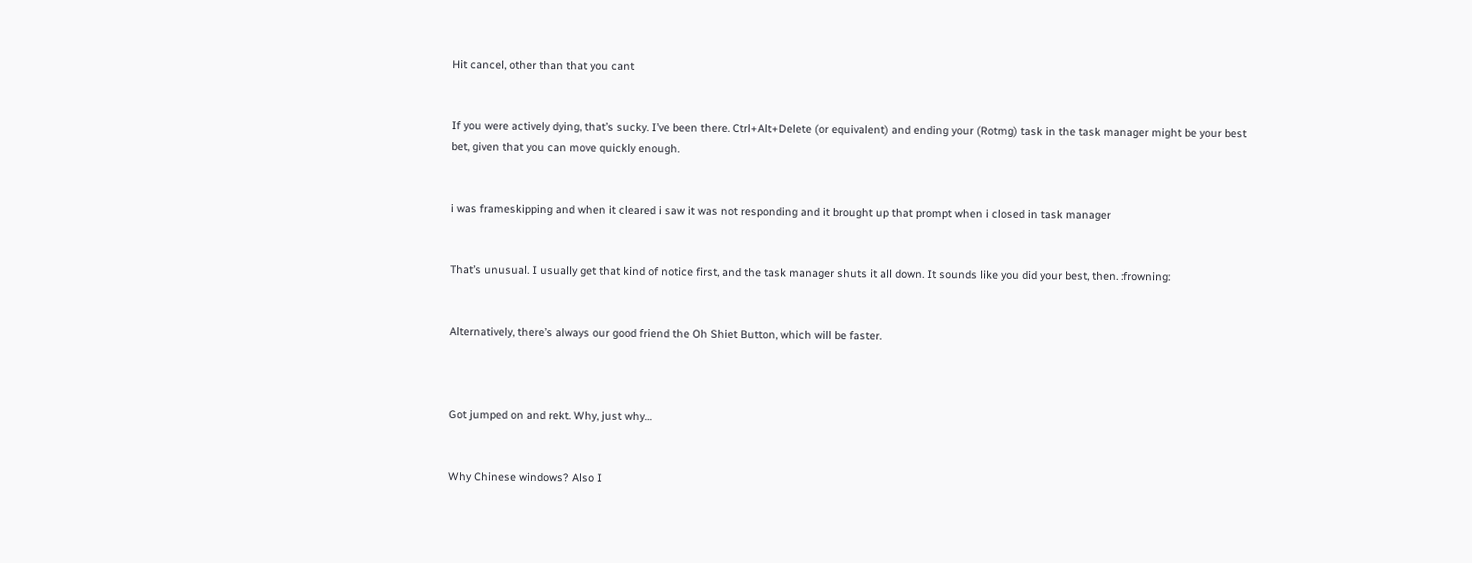Hit cancel, other than that you cant


If you were actively dying, that’s sucky. I’ve been there. Ctrl+Alt+Delete (or equivalent) and ending your (Rotmg) task in the task manager might be your best bet, given that you can move quickly enough.


i was frameskipping and when it cleared i saw it was not responding and it brought up that prompt when i closed in task manager


That’s unusual. I usually get that kind of notice first, and the task manager shuts it all down. It sounds like you did your best, then. :frowning:


Alternatively, there’s always our good friend the Oh Shiet Button, which will be faster.



Got jumped on and rekt. Why, just why…


Why Chinese windows? Also I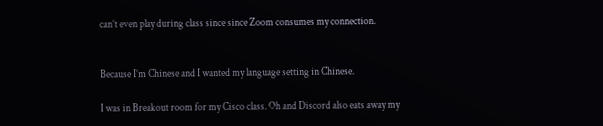can’t even play during class since since Zoom consumes my connection.


Because I’m Chinese and I wanted my language setting in Chinese.

I was in Breakout room for my Cisco class. Oh and Discord also eats away my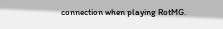connection when playing RotMG.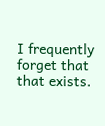I frequently forget that that exists.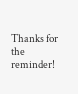Thanks for the reminder!